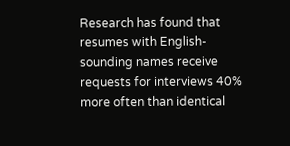Research has found that resumes with English-sounding names receive requests for interviews 40% more often than identical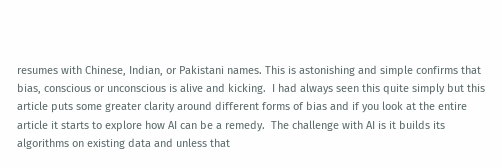resumes with Chinese, Indian, or Pakistani names. This is astonishing and simple confirms that bias, conscious or unconscious is alive and kicking.  I had always seen this quite simply but this article puts some greater clarity around different forms of bias and if you look at the entire article it starts to explore how AI can be a remedy.  The challenge with AI is it builds its algorithms on existing data and unless that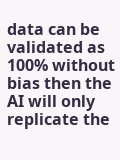data can be validated as 100% without bias then the AI will only replicate the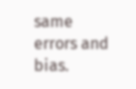same errors and bias.